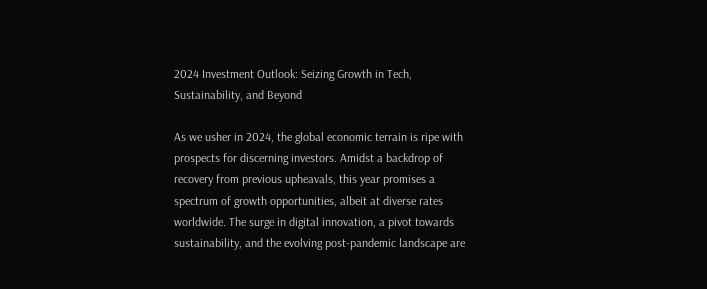2024 Investment Outlook: Seizing Growth in Tech, Sustainability, and Beyond

As we usher in 2024, the global economic terrain is ripe with prospects for discerning investors. Amidst a backdrop of recovery from previous upheavals, this year promises a spectrum of growth opportunities, albeit at diverse rates worldwide. The surge in digital innovation, a pivot towards sustainability, and the evolving post-pandemic landscape are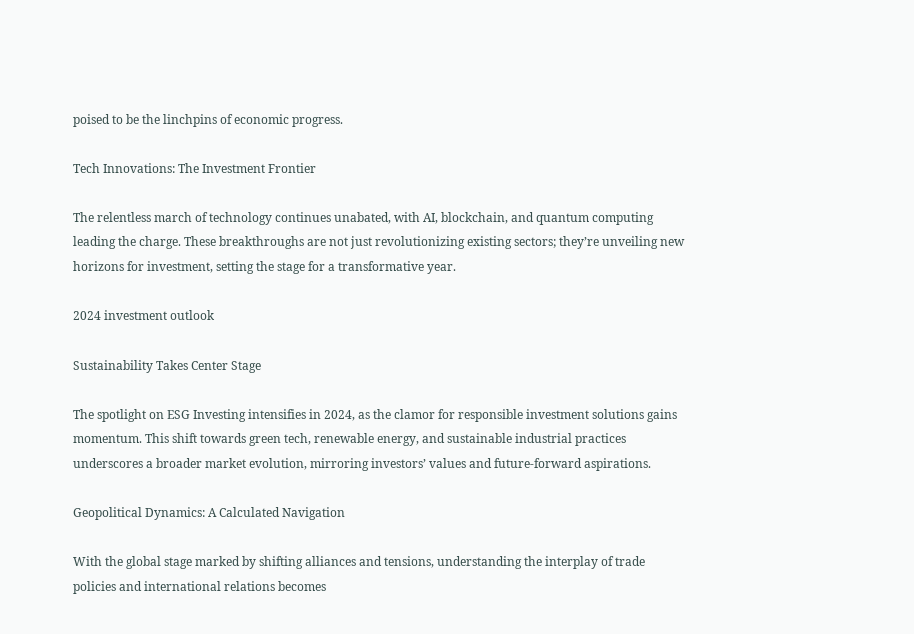poised to be the linchpins of economic progress.

Tech Innovations: The Investment Frontier

The relentless march of technology continues unabated, with AI, blockchain, and quantum computing leading the charge. These breakthroughs are not just revolutionizing existing sectors; they’re unveiling new horizons for investment, setting the stage for a transformative year.

2024 investment outlook

Sustainability Takes Center Stage

The spotlight on ESG Investing intensifies in 2024, as the clamor for responsible investment solutions gains momentum. This shift towards green tech, renewable energy, and sustainable industrial practices underscores a broader market evolution, mirroring investors’ values and future-forward aspirations.

Geopolitical Dynamics: A Calculated Navigation

With the global stage marked by shifting alliances and tensions, understanding the interplay of trade policies and international relations becomes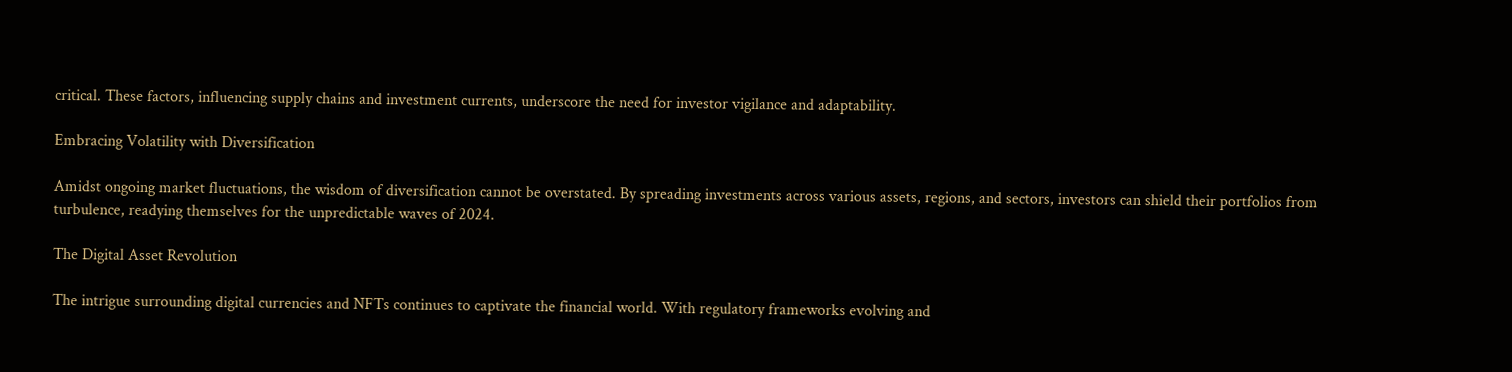critical. These factors, influencing supply chains and investment currents, underscore the need for investor vigilance and adaptability.

Embracing Volatility with Diversification

Amidst ongoing market fluctuations, the wisdom of diversification cannot be overstated. By spreading investments across various assets, regions, and sectors, investors can shield their portfolios from turbulence, readying themselves for the unpredictable waves of 2024.

The Digital Asset Revolution

The intrigue surrounding digital currencies and NFTs continues to captivate the financial world. With regulatory frameworks evolving and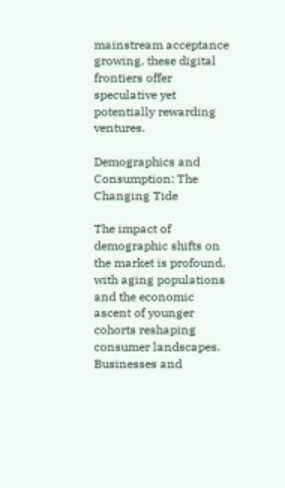mainstream acceptance growing, these digital frontiers offer speculative yet potentially rewarding ventures.

Demographics and Consumption: The Changing Tide

The impact of demographic shifts on the market is profound, with aging populations and the economic ascent of younger cohorts reshaping consumer landscapes. Businesses and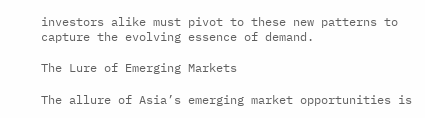investors alike must pivot to these new patterns to capture the evolving essence of demand.

The Lure of Emerging Markets

The allure of Asia’s emerging market opportunities is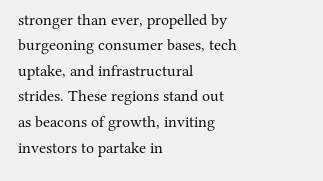stronger than ever, propelled by burgeoning consumer bases, tech uptake, and infrastructural strides. These regions stand out as beacons of growth, inviting investors to partake in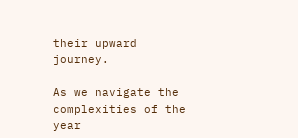their upward journey.

As we navigate the complexities of the year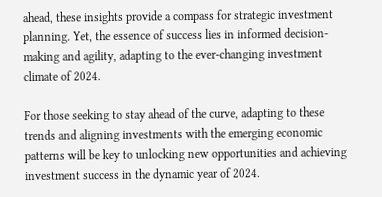ahead, these insights provide a compass for strategic investment planning. Yet, the essence of success lies in informed decision-making and agility, adapting to the ever-changing investment climate of 2024.

For those seeking to stay ahead of the curve, adapting to these trends and aligning investments with the emerging economic patterns will be key to unlocking new opportunities and achieving investment success in the dynamic year of 2024.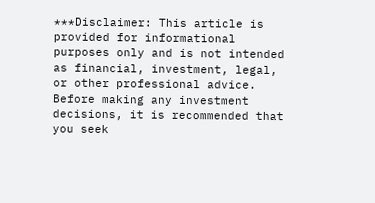***Disclaimer: This article is provided for informational purposes only and is not intended as financial, investment, legal, or other professional advice. Before making any investment decisions, it is recommended that you seek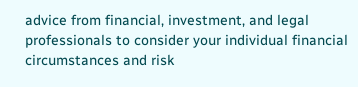advice from financial, investment, and legal professionals to consider your individual financial circumstances and risk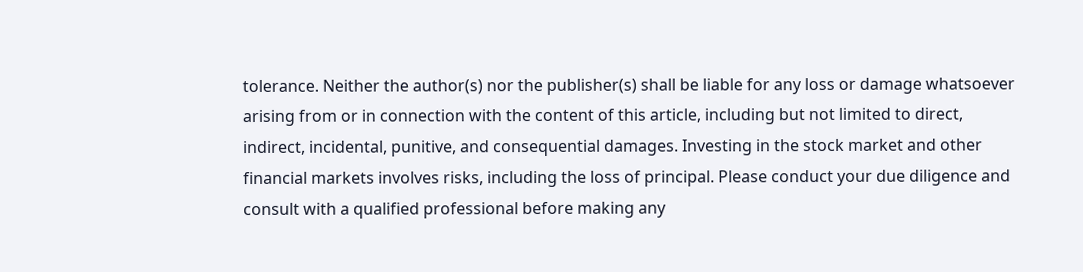tolerance. Neither the author(s) nor the publisher(s) shall be liable for any loss or damage whatsoever arising from or in connection with the content of this article, including but not limited to direct, indirect, incidental, punitive, and consequential damages. Investing in the stock market and other financial markets involves risks, including the loss of principal. Please conduct your due diligence and consult with a qualified professional before making any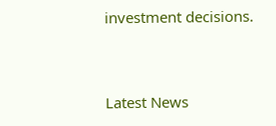investment decisions.


Latest News